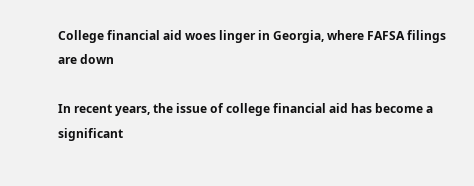College financial aid woes linger in Georgia, where FAFSA filings are down

In recent years, the issue of college financial aid has become a significant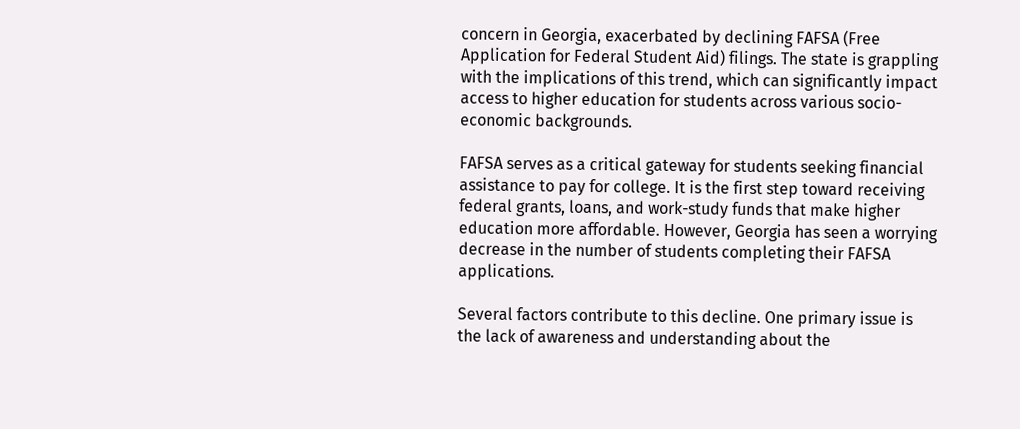concern in Georgia, exacerbated by declining FAFSA (Free Application for Federal Student Aid) filings. The state is grappling with the implications of this trend, which can significantly impact access to higher education for students across various socio-economic backgrounds.

FAFSA serves as a critical gateway for students seeking financial assistance to pay for college. It is the first step toward receiving federal grants, loans, and work-study funds that make higher education more affordable. However, Georgia has seen a worrying decrease in the number of students completing their FAFSA applications.

Several factors contribute to this decline. One primary issue is the lack of awareness and understanding about the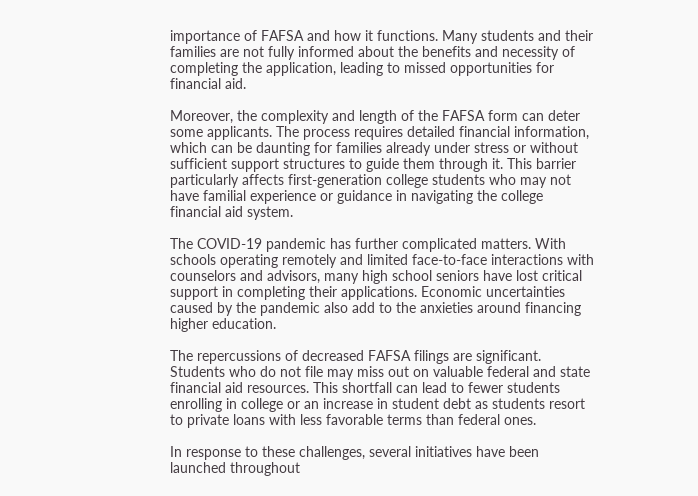importance of FAFSA and how it functions. Many students and their families are not fully informed about the benefits and necessity of completing the application, leading to missed opportunities for financial aid.

Moreover, the complexity and length of the FAFSA form can deter some applicants. The process requires detailed financial information, which can be daunting for families already under stress or without sufficient support structures to guide them through it. This barrier particularly affects first-generation college students who may not have familial experience or guidance in navigating the college financial aid system.

The COVID-19 pandemic has further complicated matters. With schools operating remotely and limited face-to-face interactions with counselors and advisors, many high school seniors have lost critical support in completing their applications. Economic uncertainties caused by the pandemic also add to the anxieties around financing higher education.

The repercussions of decreased FAFSA filings are significant. Students who do not file may miss out on valuable federal and state financial aid resources. This shortfall can lead to fewer students enrolling in college or an increase in student debt as students resort to private loans with less favorable terms than federal ones.

In response to these challenges, several initiatives have been launched throughout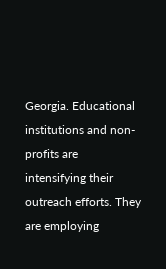Georgia. Educational institutions and non-profits are intensifying their outreach efforts. They are employing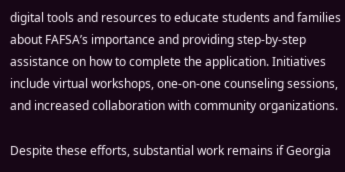digital tools and resources to educate students and families about FAFSA’s importance and providing step-by-step assistance on how to complete the application. Initiatives include virtual workshops, one-on-one counseling sessions, and increased collaboration with community organizations.

Despite these efforts, substantial work remains if Georgia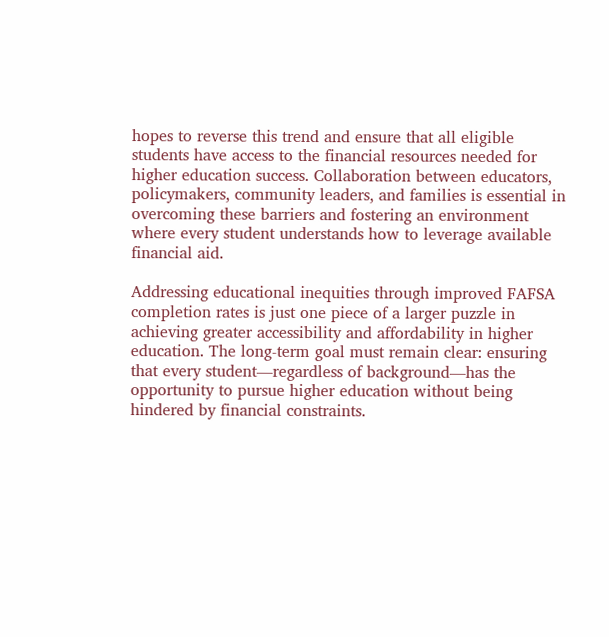hopes to reverse this trend and ensure that all eligible students have access to the financial resources needed for higher education success. Collaboration between educators, policymakers, community leaders, and families is essential in overcoming these barriers and fostering an environment where every student understands how to leverage available financial aid.

Addressing educational inequities through improved FAFSA completion rates is just one piece of a larger puzzle in achieving greater accessibility and affordability in higher education. The long-term goal must remain clear: ensuring that every student—regardless of background—has the opportunity to pursue higher education without being hindered by financial constraints.